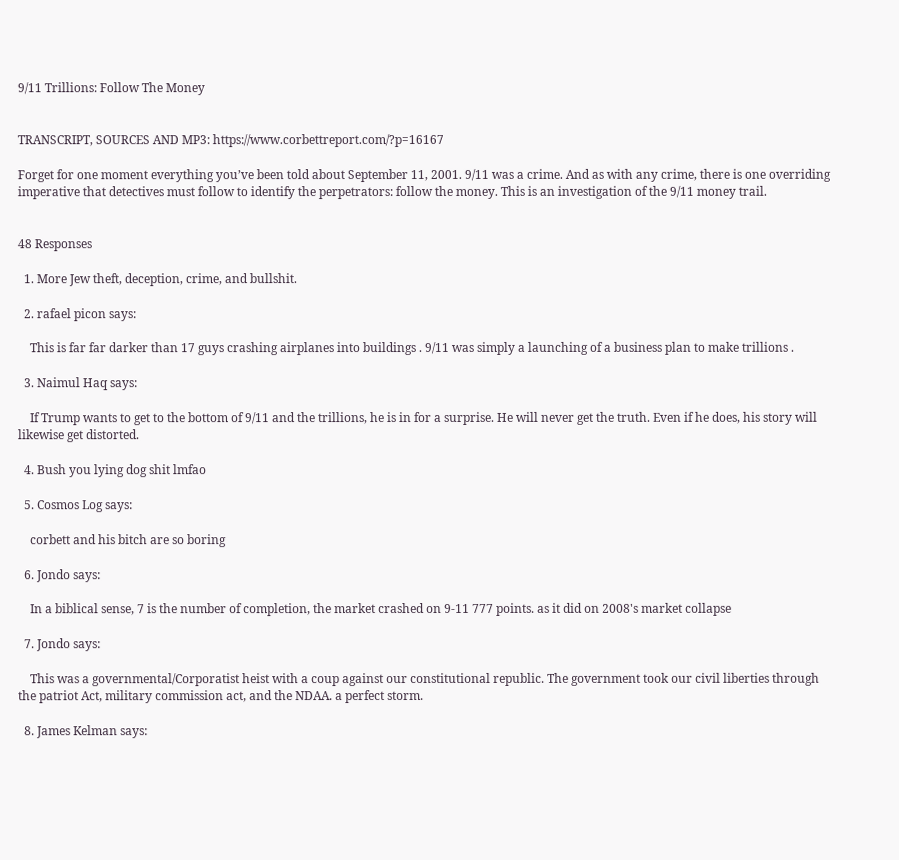9/11 Trillions: Follow The Money


TRANSCRIPT, SOURCES AND MP3: https://www.corbettreport.com/?p=16167

Forget for one moment everything you’ve been told about September 11, 2001. 9/11 was a crime. And as with any crime, there is one overriding imperative that detectives must follow to identify the perpetrators: follow the money. This is an investigation of the 9/11 money trail.


48 Responses

  1. More Jew theft, deception, crime, and bullshit.

  2. rafael picon says:

    This is far far darker than 17 guys crashing airplanes into buildings . 9/11 was simply a launching of a business plan to make trillions .

  3. Naimul Haq says:

    If Trump wants to get to the bottom of 9/11 and the trillions, he is in for a surprise. He will never get the truth. Even if he does, his story will likewise get distorted.

  4. Bush you lying dog shit lmfao

  5. Cosmos Log says:

    corbett and his bitch are so boring

  6. Jondo says:

    In a biblical sense, 7 is the number of completion, the market crashed on 9-11 777 points. as it did on 2008's market collapse

  7. Jondo says:

    This was a governmental/Corporatist heist with a coup against our constitutional republic. The government took our civil liberties through the patriot Act, military commission act, and the NDAA. a perfect storm.

  8. James Kelman says: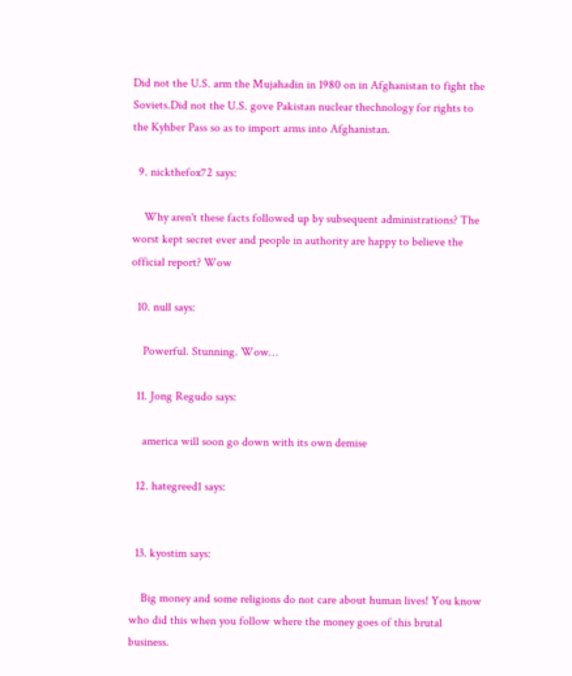Did not the U.S. arm the Mujahadin in 1980 on in Afghanistan to fight the Soviets.Did not the U.S. gove Pakistan nuclear thechnology for rights to the Kyhber Pass so as to import arms into Afghanistan.

  9. nickthefox72 says:

    Why aren't these facts followed up by subsequent administrations? The worst kept secret ever and people in authority are happy to believe the official report? Wow

  10. null says:

    Powerful. Stunning. Wow…

  11. Jong Regudo says:

    america will soon go down with its own demise

  12. hategreed1 says:


  13. kyostim says:

    Big money and some religions do not care about human lives! You know who did this when you follow where the money goes of this brutal business.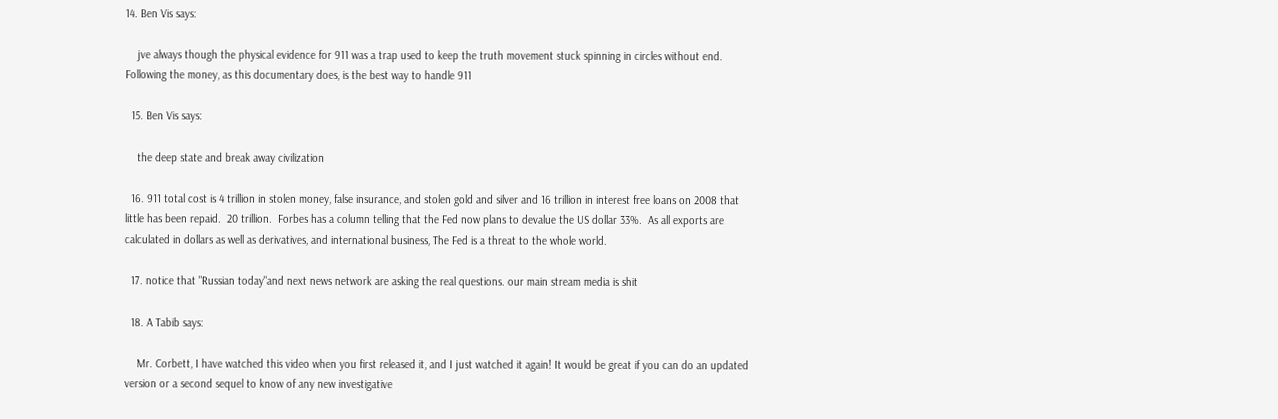14. Ben Vis says:

    jve always though the physical evidence for 911 was a trap used to keep the truth movement stuck spinning in circles without end. Following the money, as this documentary does, is the best way to handle 911

  15. Ben Vis says:

    the deep state and break away civilization

  16. 911 total cost is 4 trillion in stolen money, false insurance, and stolen gold and silver and 16 trillion in interest free loans on 2008 that little has been repaid.  20 trillion.  Forbes has a column telling that the Fed now plans to devalue the US dollar 33%.  As all exports are calculated in dollars as well as derivatives, and international business, The Fed is a threat to the whole world.

  17. notice that "Russian today"and next news network are asking the real questions. our main stream media is shit

  18. A Tabib says:

    Mr. Corbett, I have watched this video when you first released it, and I just watched it again! It would be great if you can do an updated version or a second sequel to know of any new investigative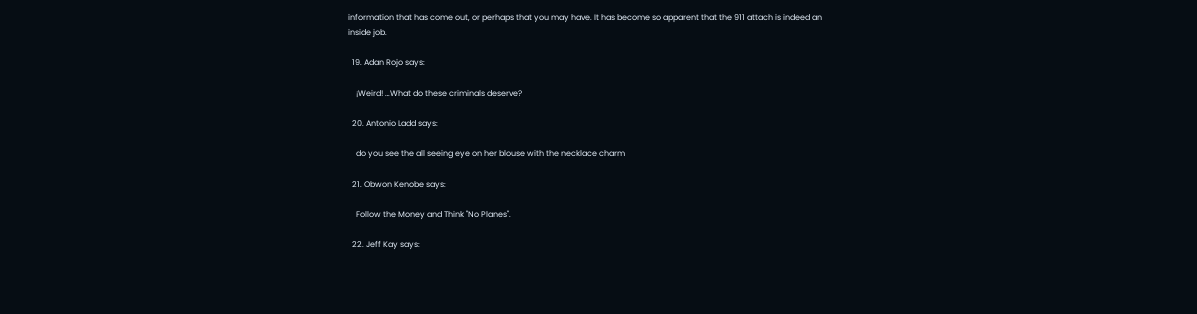information that has come out, or perhaps that you may have. It has become so apparent that the 911 attach is indeed an inside job.

  19. Adan Rojo says:

    ¡Weird! …What do these criminals deserve?

  20. Antonio Ladd says:

    do you see the all seeing eye on her blouse with the necklace charm

  21. Obwon Kenobe says:

    Follow the Money and Think "No Planes".

  22. Jeff Kay says: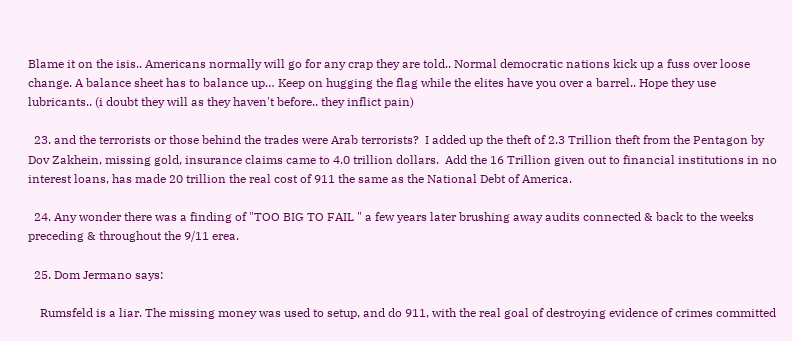Blame it on the isis.. Americans normally will go for any crap they are told.. Normal democratic nations kick up a fuss over loose change. A balance sheet has to balance up… Keep on hugging the flag while the elites have you over a barrel.. Hope they use lubricants.. (i doubt they will as they haven't before.. they inflict pain)

  23. and the terrorists or those behind the trades were Arab terrorists?  I added up the theft of 2.3 Trillion theft from the Pentagon by Dov Zakhein, missing gold, insurance claims came to 4.0 trillion dollars.  Add the 16 Trillion given out to financial institutions in no interest loans, has made 20 trillion the real cost of 911 the same as the National Debt of America.

  24. Any wonder there was a finding of "TOO BIG TO FAIL " a few years later brushing away audits connected & back to the weeks preceding & throughout the 9/11 erea.

  25. Dom Jermano says:

    Rumsfeld is a liar. The missing money was used to setup, and do 911, with the real goal of destroying evidence of crimes committed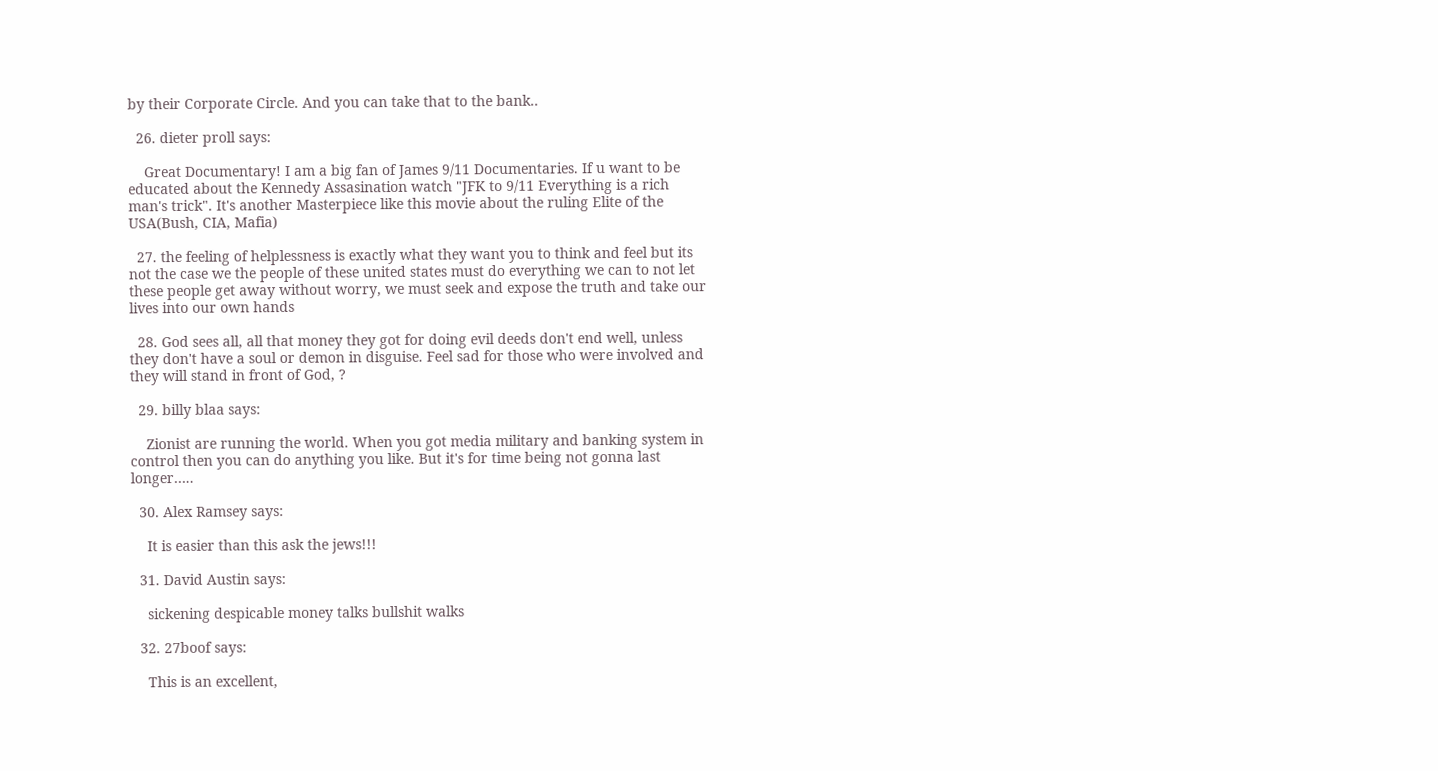by their Corporate Circle. And you can take that to the bank..

  26. dieter proll says:

    Great Documentary! I am a big fan of James 9/11 Documentaries. If u want to be educated about the Kennedy Assasination watch "JFK to 9/11 Everything is a rich man's trick". It's another Masterpiece like this movie about the ruling Elite of the USA(Bush, CIA, Mafia)

  27. the feeling of helplessness is exactly what they want you to think and feel but its not the case we the people of these united states must do everything we can to not let these people get away without worry, we must seek and expose the truth and take our lives into our own hands

  28. God sees all, all that money they got for doing evil deeds don't end well, unless they don't have a soul or demon in disguise. Feel sad for those who were involved and they will stand in front of God, ?

  29. billy blaa says:

    Zionist are running the world. When you got media military and banking system in control then you can do anything you like. But it's for time being not gonna last longer…..

  30. Alex Ramsey says:

    It is easier than this ask the jews!!!

  31. David Austin says:

    sickening despicable money talks bullshit walks

  32. 27boof says:

    This is an excellent,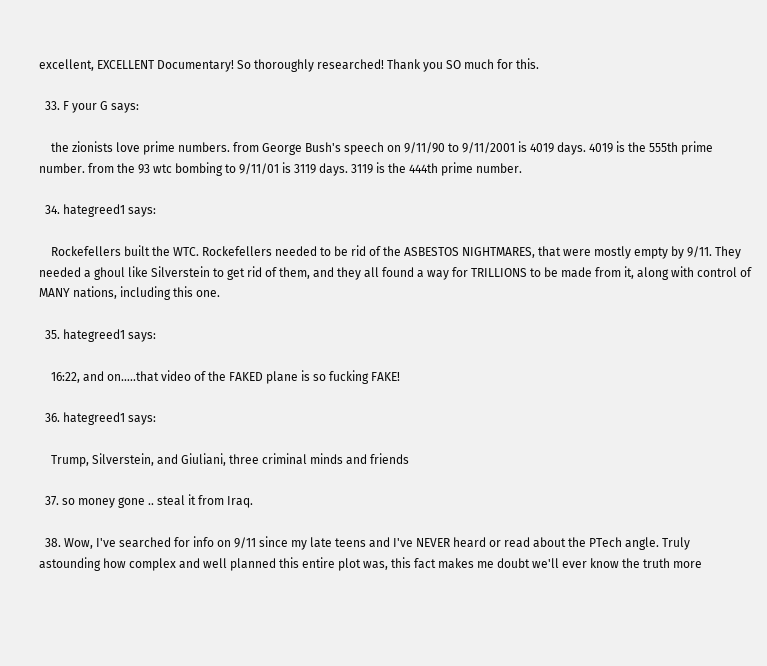excellent, EXCELLENT Documentary! So thoroughly researched! Thank you SO much for this.

  33. F your G says:

    the zionists love prime numbers. from George Bush's speech on 9/11/90 to 9/11/2001 is 4019 days. 4019 is the 555th prime number. from the 93 wtc bombing to 9/11/01 is 3119 days. 3119 is the 444th prime number.

  34. hategreed1 says:

    Rockefellers built the WTC. Rockefellers needed to be rid of the ASBESTOS NIGHTMARES, that were mostly empty by 9/11. They needed a ghoul like Silverstein to get rid of them, and they all found a way for TRILLIONS to be made from it, along with control of MANY nations, including this one.

  35. hategreed1 says:

    16:22, and on…..that video of the FAKED plane is so fucking FAKE!

  36. hategreed1 says:

    Trump, Silverstein, and Giuliani, three criminal minds and friends

  37. so money gone .. steal it from Iraq.

  38. Wow, I've searched for info on 9/11 since my late teens and I've NEVER heard or read about the PTech angle. Truly astounding how complex and well planned this entire plot was, this fact makes me doubt we'll ever know the truth more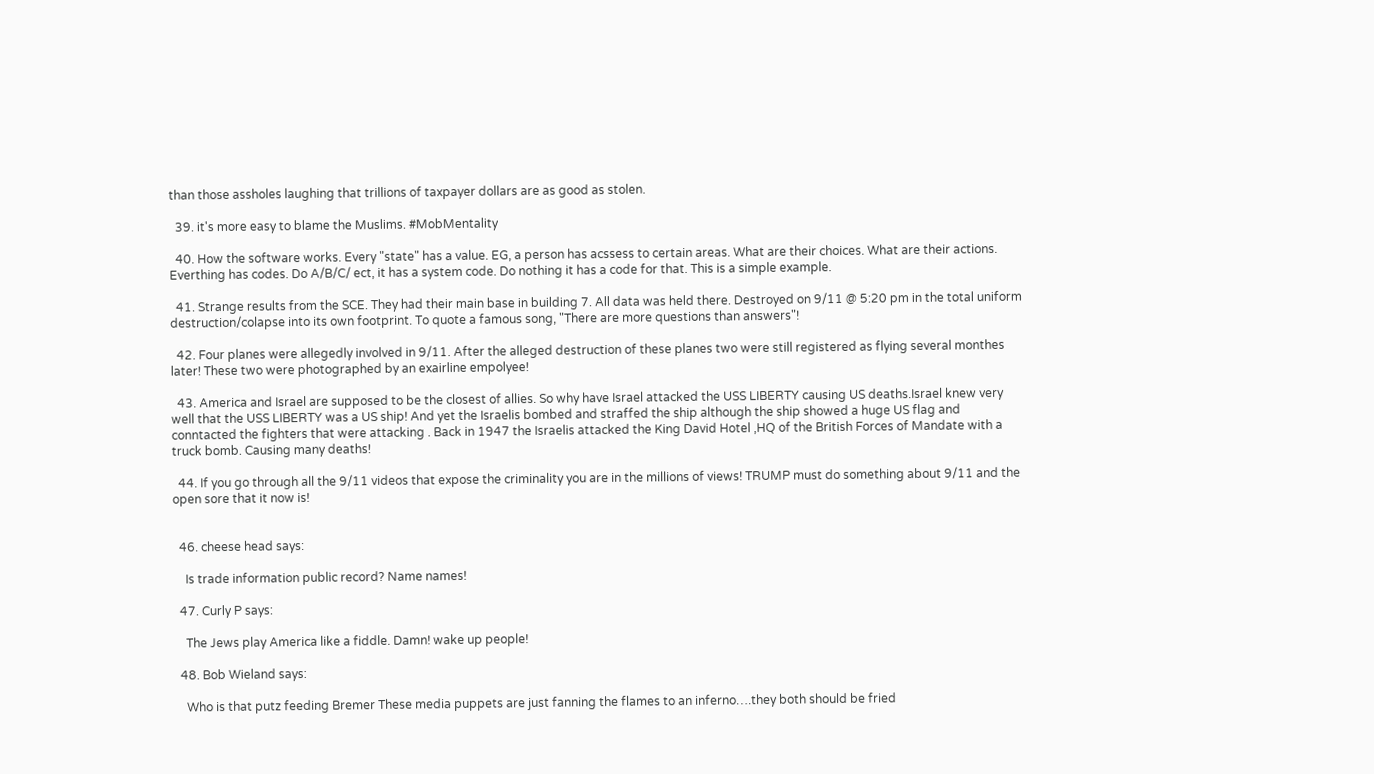than those assholes laughing that trillions of taxpayer dollars are as good as stolen.

  39. it's more easy to blame the Muslims. #MobMentality

  40. How the software works. Every "state" has a value. EG, a person has acssess to certain areas. What are their choices. What are their actions. Everthing has codes. Do A/B/C/ ect, it has a system code. Do nothing it has a code for that. This is a simple example.

  41. Strange results from the SCE. They had their main base in building 7. All data was held there. Destroyed on 9/11 @ 5:20 pm in the total uniform destruction/colapse into its own footprint. To quote a famous song, "There are more questions than answers"!

  42. Four planes were allegedly involved in 9/11. After the alleged destruction of these planes two were still registered as flying several monthes later! These two were photographed by an exairline empolyee!

  43. America and Israel are supposed to be the closest of allies. So why have Israel attacked the USS LIBERTY causing US deaths.Israel knew very well that the USS LIBERTY was a US ship! And yet the Israelis bombed and straffed the ship although the ship showed a huge US flag and conntacted the fighters that were attacking . Back in 1947 the Israelis attacked the King David Hotel ,HQ of the British Forces of Mandate with a truck bomb. Causing many deaths!

  44. If you go through all the 9/11 videos that expose the criminality you are in the millions of views! TRUMP must do something about 9/11 and the open sore that it now is!


  46. cheese head says:

    Is trade information public record? Name names!

  47. Curly P says:

    The Jews play America like a fiddle. Damn! wake up people!

  48. Bob Wieland says:

    Who is that putz feeding Bremer These media puppets are just fanning the flames to an inferno….they both should be fried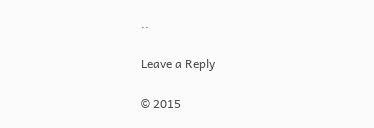..

Leave a Reply

© 2015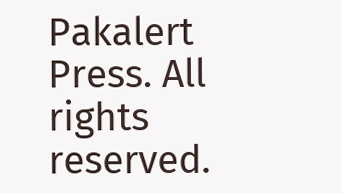Pakalert Press. All rights reserved.